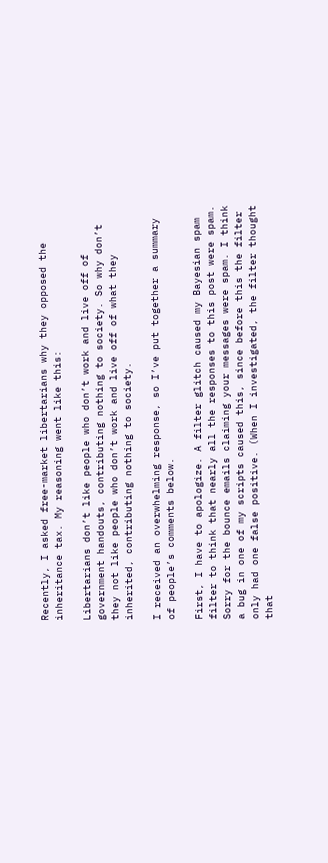Recently, I asked free-market libertarians why they opposed the inheritance tax. My reasoning went like this:

Libertarians don’t like people who don’t work and live off of government handouts, contributing nothing to society. So why don’t they not like people who don’t work and live off of what they inherited, contributing nothing to society.

I received an overwhelming response, so I’ve put together a summary of people’s comments below.

First, I have to apologize. A filter glitch caused my Bayesian spam filter to think that nearly all the responses to this post were spam. Sorry for the bounce emails claiming your messages were spam. I think a bug in one of my scripts caused this, since before this the filter only had one false positive. (When I investigated, the filter thought that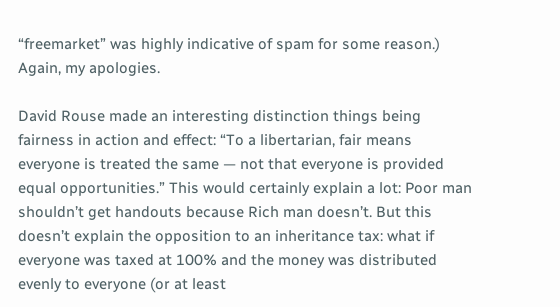“freemarket” was highly indicative of spam for some reason.) Again, my apologies.

David Rouse made an interesting distinction things being fairness in action and effect: “To a libertarian, fair means everyone is treated the same — not that everyone is provided equal opportunities.” This would certainly explain a lot: Poor man shouldn’t get handouts because Rich man doesn’t. But this doesn’t explain the opposition to an inheritance tax: what if everyone was taxed at 100% and the money was distributed evenly to everyone (or at least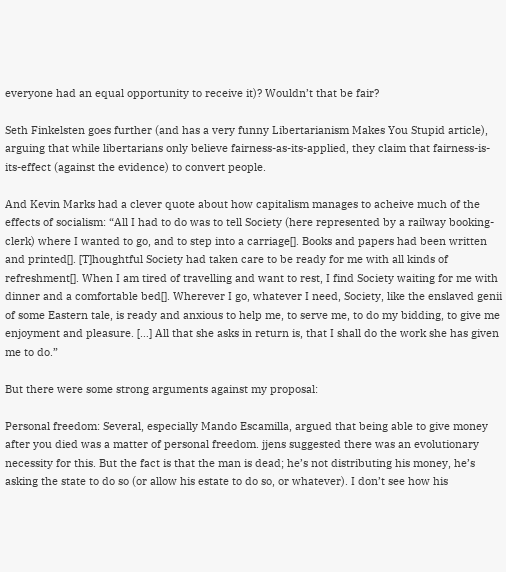everyone had an equal opportunity to receive it)? Wouldn’t that be fair?

Seth Finkelsten goes further (and has a very funny Libertarianism Makes You Stupid article), arguing that while libertarians only believe fairness-as-its-applied, they claim that fairness-is-its-effect (against the evidence) to convert people.

And Kevin Marks had a clever quote about how capitalism manages to acheive much of the effects of socialism: “All I had to do was to tell Society (here represented by a railway booking-clerk) where I wanted to go, and to step into a carriage[]. Books and papers had been written and printed[]. [T]houghtful Society had taken care to be ready for me with all kinds of refreshment[]. When I am tired of travelling and want to rest, I find Society waiting for me with dinner and a comfortable bed[]. Wherever I go, whatever I need, Society, like the enslaved genii of some Eastern tale, is ready and anxious to help me, to serve me, to do my bidding, to give me enjoyment and pleasure. […] All that she asks in return is, that I shall do the work she has given me to do.”

But there were some strong arguments against my proposal:

Personal freedom: Several, especially Mando Escamilla, argued that being able to give money after you died was a matter of personal freedom. jjens suggested there was an evolutionary necessity for this. But the fact is that the man is dead; he’s not distributing his money, he’s asking the state to do so (or allow his estate to do so, or whatever). I don’t see how his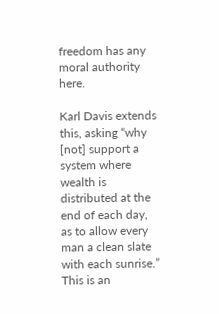freedom has any moral authority here.

Karl Davis extends this, asking “why [not] support a system where wealth is distributed at the end of each day, as to allow every man a clean slate with each sunrise.” This is an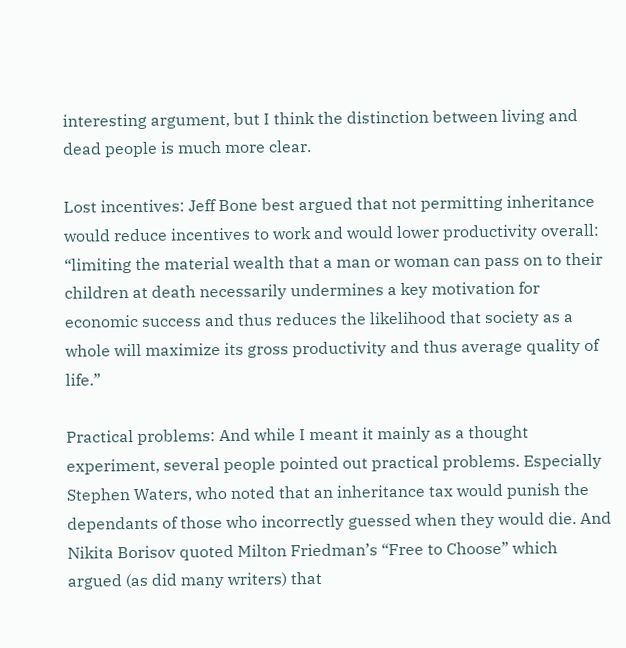interesting argument, but I think the distinction between living and dead people is much more clear.

Lost incentives: Jeff Bone best argued that not permitting inheritance would reduce incentives to work and would lower productivity overall: “limiting the material wealth that a man or woman can pass on to their children at death necessarily undermines a key motivation for economic success and thus reduces the likelihood that society as a whole will maximize its gross productivity and thus average quality of life.”

Practical problems: And while I meant it mainly as a thought experiment, several people pointed out practical problems. Especially Stephen Waters, who noted that an inheritance tax would punish the dependants of those who incorrectly guessed when they would die. And Nikita Borisov quoted Milton Friedman’s “Free to Choose” which argued (as did many writers) that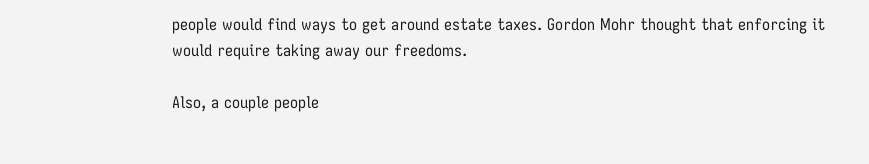people would find ways to get around estate taxes. Gordon Mohr thought that enforcing it would require taking away our freedoms.

Also, a couple people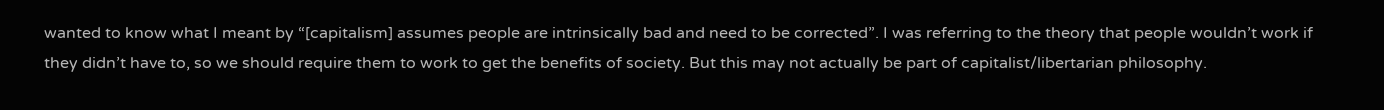wanted to know what I meant by “[capitalism] assumes people are intrinsically bad and need to be corrected”. I was referring to the theory that people wouldn’t work if they didn’t have to, so we should require them to work to get the benefits of society. But this may not actually be part of capitalist/libertarian philosophy.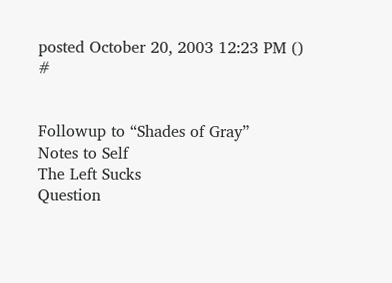posted October 20, 2003 12:23 PM () #


Followup to “Shades of Gray”
Notes to Self
The Left Sucks
Question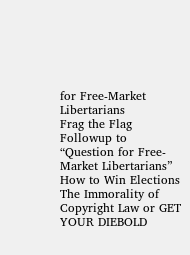for Free-Market Libertarians
Frag the Flag
Followup to “Question for Free-Market Libertarians”
How to Win Elections
The Immorality of Copyright Law or GET YOUR DIEBOLD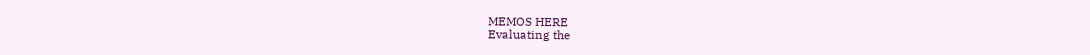MEMOS HERE
Evaluating the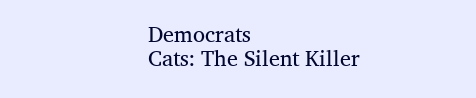Democrats
Cats: The Silent Killer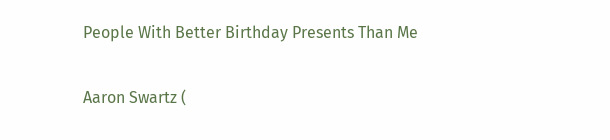People With Better Birthday Presents Than Me

Aaron Swartz (